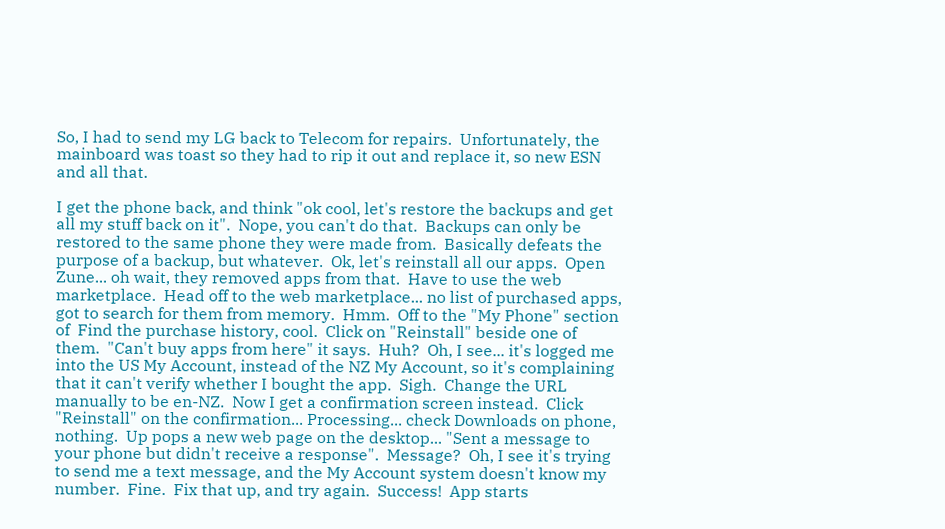So, I had to send my LG back to Telecom for repairs.  Unfortunately, the mainboard was toast so they had to rip it out and replace it, so new ESN and all that.

I get the phone back, and think "ok cool, let's restore the backups and get all my stuff back on it".  Nope, you can't do that.  Backups can only be restored to the same phone they were made from.  Basically defeats the purpose of a backup, but whatever.  Ok, let's reinstall all our apps.  Open Zune... oh wait, they removed apps from that.  Have to use the web marketplace.  Head off to the web marketplace... no list of purchased apps, got to search for them from memory.  Hmm.  Off to the "My Phone" section of  Find the purchase history, cool.  Click on "Reinstall" beside one of them.  "Can't buy apps from here" it says.  Huh?  Oh, I see... it's logged me into the US My Account, instead of the NZ My Account, so it's complaining that it can't verify whether I bought the app.  Sigh.  Change the URL manually to be en-NZ.  Now I get a confirmation screen instead.  Click "Reinstall" on the confirmation... Processing... check Downloads on phone, nothing.  Up pops a new web page on the desktop... "Sent a message to your phone but didn't receive a response".  Message?  Oh, I see it's trying to send me a text message, and the My Account system doesn't know my number.  Fine.  Fix that up, and try again.  Success!  App starts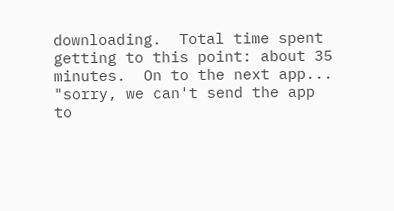downloading.  Total time spent getting to this point: about 35 minutes.  On to the next app...  "sorry, we can't send the app to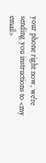your phone right now, we're sending you instructions to <my email>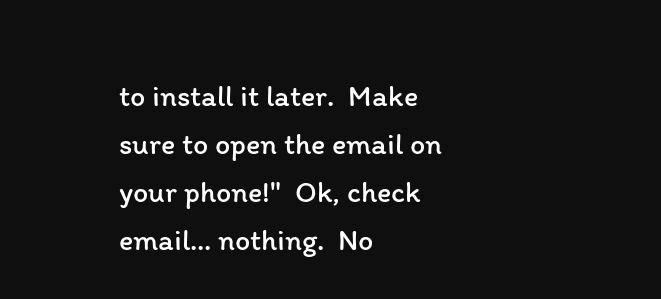to install it later.  Make sure to open the email on your phone!"  Ok, check email... nothing.  No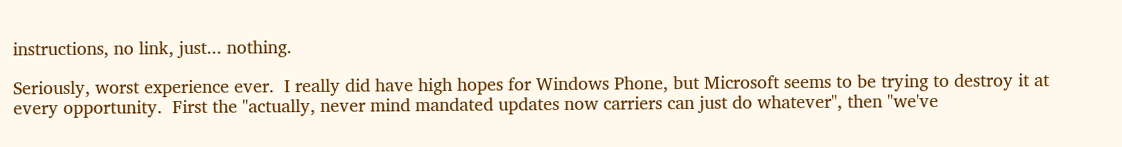instructions, no link, just... nothing.

Seriously, worst experience ever.  I really did have high hopes for Windows Phone, but Microsoft seems to be trying to destroy it at every opportunity.  First the "actually, never mind mandated updates now carriers can just do whatever", then "we've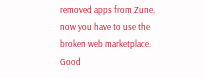removed apps from Zune, now you have to use the broken web marketplace.  Good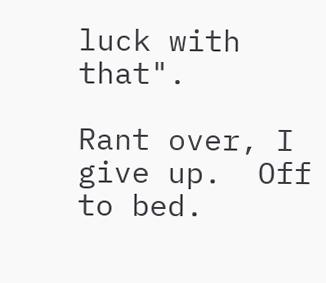luck with that".

Rant over, I give up.  Off to bed.